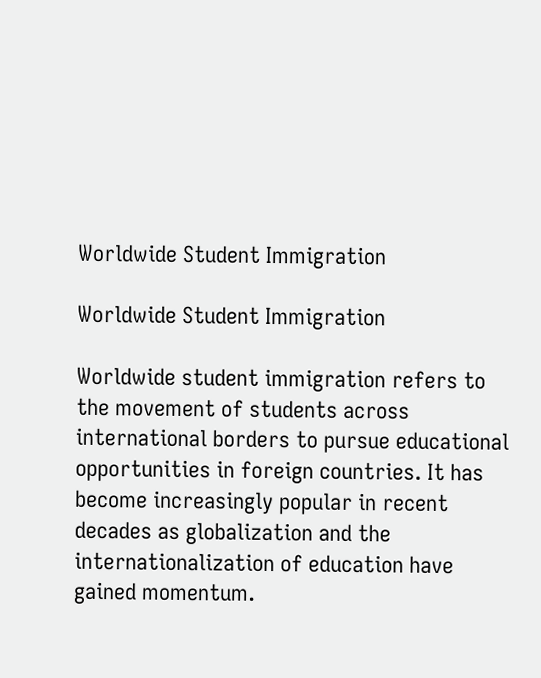Worldwide Student Immigration

Worldwide Student Immigration

Worldwide student immigration refers to the movement of students across international borders to pursue educational opportunities in foreign countries. It has become increasingly popular in recent decades as globalization and the internationalization of education have gained momentum.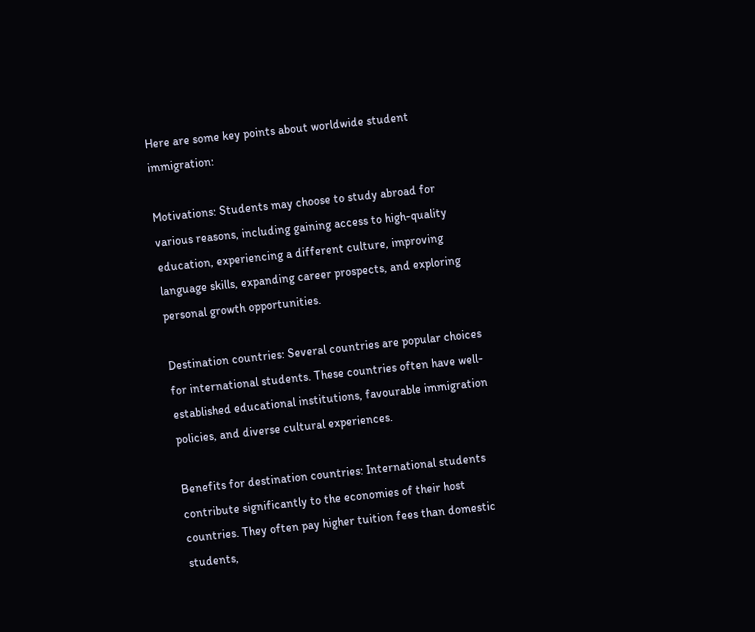Here are some key points about worldwide student immigration:

Motivations: Students may choose to study abroad for various reasons, including gaining access to high-quality education, experiencing a different culture, improving language skills, expanding career prospects, and exploring personal growth opportunities.

Destination countries: Several countries are popular choices for international students. These countries often have well-established educational institutions, favourable immigration policies, and diverse cultural experiences.

Benefits for destination countries: International students contribute significantly to the economies of their host countries. They often pay higher tuition fees than domestic students,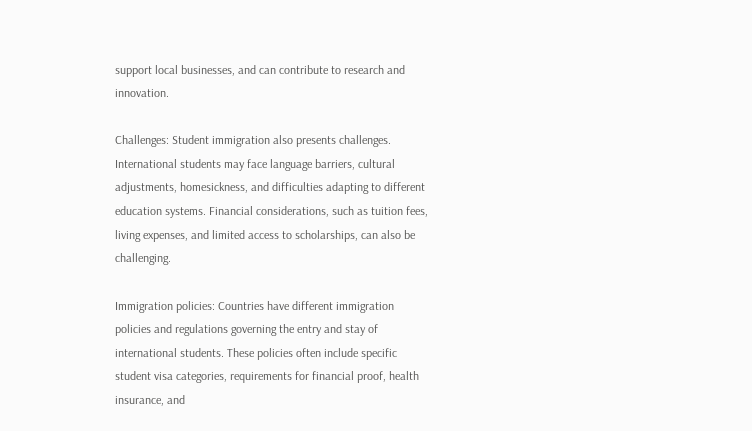support local businesses, and can contribute to research and innovation.

Challenges: Student immigration also presents challenges. International students may face language barriers, cultural adjustments, homesickness, and difficulties adapting to different education systems. Financial considerations, such as tuition fees, living expenses, and limited access to scholarships, can also be challenging.

Immigration policies: Countries have different immigration policies and regulations governing the entry and stay of international students. These policies often include specific student visa categories, requirements for financial proof, health insurance, and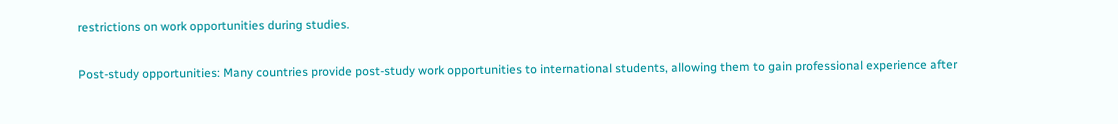restrictions on work opportunities during studies.

Post-study opportunities: Many countries provide post-study work opportunities to international students, allowing them to gain professional experience after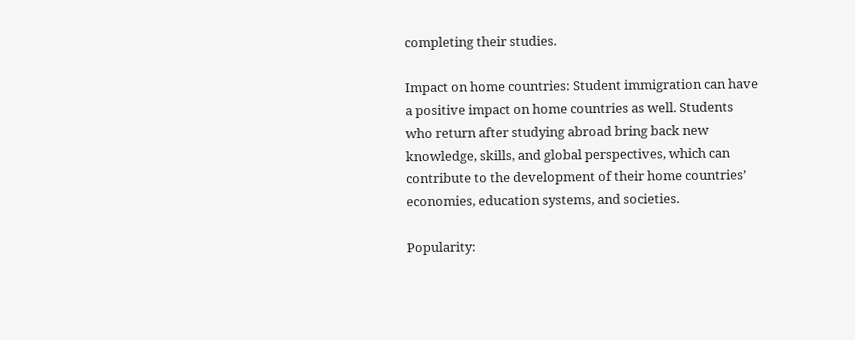completing their studies.

Impact on home countries: Student immigration can have a positive impact on home countries as well. Students who return after studying abroad bring back new knowledge, skills, and global perspectives, which can contribute to the development of their home countries’ economies, education systems, and societies.

Popularity: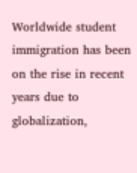Worldwide student immigration has been on the rise in recent years due to globalization,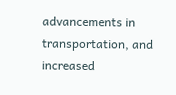advancements in transportation, and increased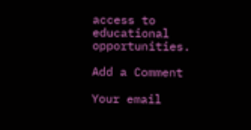access to educational opportunities.

Add a Comment

Your email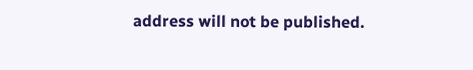address will not be published.